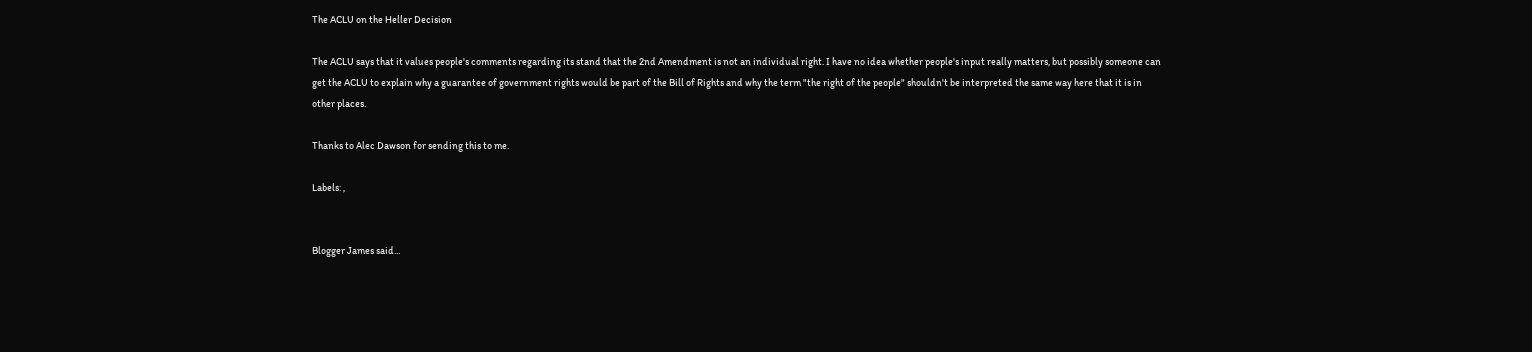The ACLU on the Heller Decision

The ACLU says that it values people's comments regarding its stand that the 2nd Amendment is not an individual right. I have no idea whether people's input really matters, but possibly someone can get the ACLU to explain why a guarantee of government rights would be part of the Bill of Rights and why the term "the right of the people" shouldn't be interpreted the same way here that it is in other places.

Thanks to Alec Dawson for sending this to me.

Labels: ,


Blogger James said...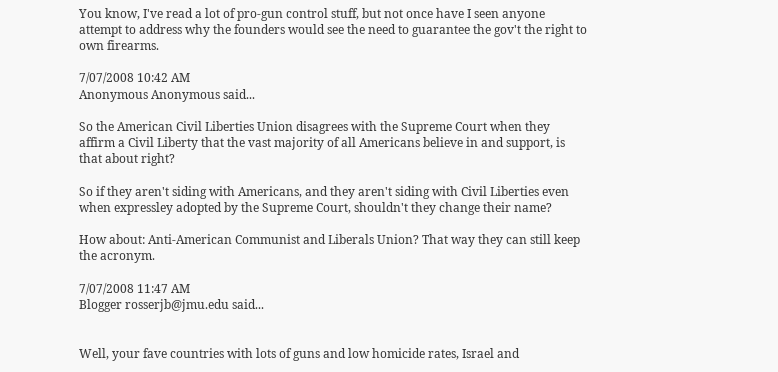You know, I've read a lot of pro-gun control stuff, but not once have I seen anyone attempt to address why the founders would see the need to guarantee the gov't the right to own firearms.

7/07/2008 10:42 AM
Anonymous Anonymous said...

So the American Civil Liberties Union disagrees with the Supreme Court when they affirm a Civil Liberty that the vast majority of all Americans believe in and support, is that about right?

So if they aren't siding with Americans, and they aren't siding with Civil Liberties even when expressley adopted by the Supreme Court, shouldn't they change their name?

How about: Anti-American Communist and Liberals Union? That way they can still keep the acronym.

7/07/2008 11:47 AM
Blogger rosserjb@jmu.edu said...


Well, your fave countries with lots of guns and low homicide rates, Israel and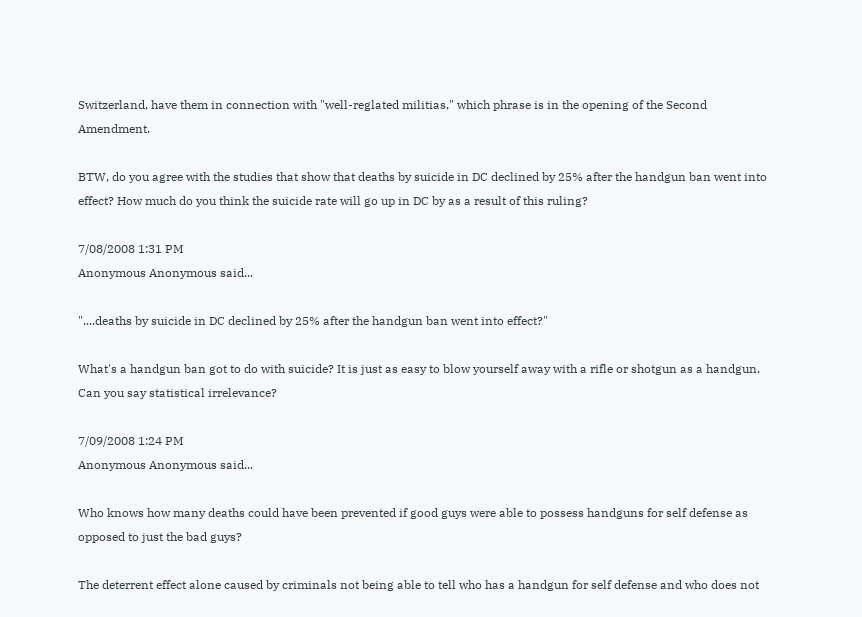Switzerland, have them in connection with "well-reglated militias," which phrase is in the opening of the Second Amendment.

BTW, do you agree with the studies that show that deaths by suicide in DC declined by 25% after the handgun ban went into effect? How much do you think the suicide rate will go up in DC by as a result of this ruling?

7/08/2008 1:31 PM
Anonymous Anonymous said...

"....deaths by suicide in DC declined by 25% after the handgun ban went into effect?"

What's a handgun ban got to do with suicide? It is just as easy to blow yourself away with a rifle or shotgun as a handgun.
Can you say statistical irrelevance?

7/09/2008 1:24 PM
Anonymous Anonymous said...

Who knows how many deaths could have been prevented if good guys were able to possess handguns for self defense as opposed to just the bad guys?

The deterrent effect alone caused by criminals not being able to tell who has a handgun for self defense and who does not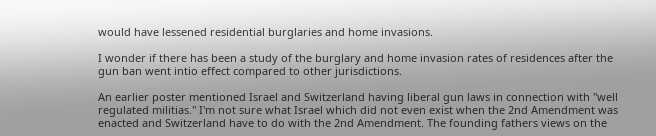would have lessened residential burglaries and home invasions.

I wonder if there has been a study of the burglary and home invasion rates of residences after the gun ban went intio effect compared to other jurisdictions.

An earlier poster mentioned Israel and Switzerland having liberal gun laws in connection with "well regulated militias." I'm not sure what Israel which did not even exist when the 2nd Amendment was enacted and Switzerland have to do with the 2nd Amendment. The founding fathers views on the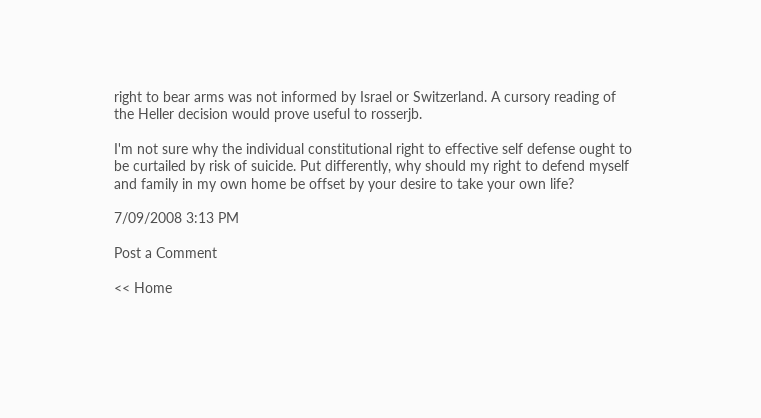right to bear arms was not informed by Israel or Switzerland. A cursory reading of the Heller decision would prove useful to rosserjb.

I'm not sure why the individual constitutional right to effective self defense ought to be curtailed by risk of suicide. Put differently, why should my right to defend myself and family in my own home be offset by your desire to take your own life?

7/09/2008 3:13 PM

Post a Comment

<< Home